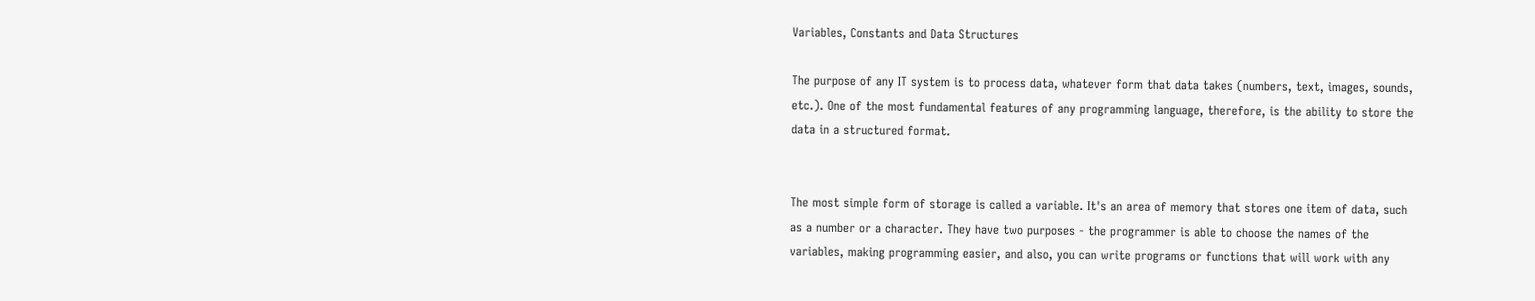Variables, Constants and Data Structures

The purpose of any IT system is to process data, whatever form that data takes (numbers, text, images, sounds, etc.). One of the most fundamental features of any programming language, therefore, is the ability to store the data in a structured format.


The most simple form of storage is called a variable. It's an area of memory that stores one item of data, such as a number or a character. They have two purposes - the programmer is able to choose the names of the variables, making programming easier, and also, you can write programs or functions that will work with any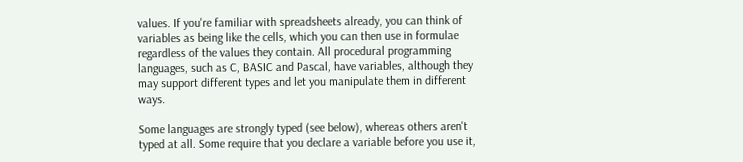values. If you're familiar with spreadsheets already, you can think of variables as being like the cells, which you can then use in formulae regardless of the values they contain. All procedural programming languages, such as C, BASIC and Pascal, have variables, although they may support different types and let you manipulate them in different ways.

Some languages are strongly typed (see below), whereas others aren't typed at all. Some require that you declare a variable before you use it,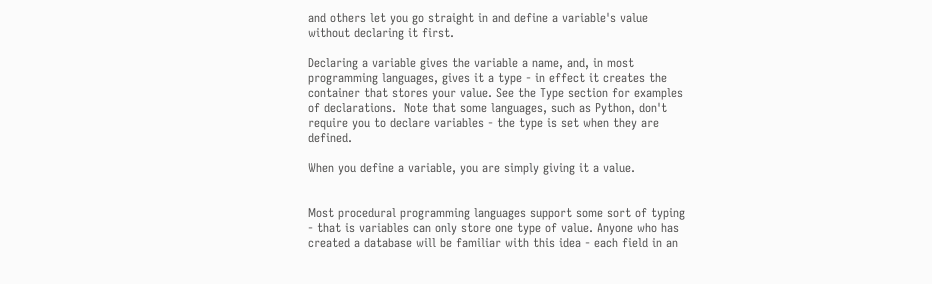and others let you go straight in and define a variable's value without declaring it first.

Declaring a variable gives the variable a name, and, in most programming languages, gives it a type - in effect it creates the container that stores your value. See the Type section for examples of declarations.  Note that some languages, such as Python, don't require you to declare variables - the type is set when they are defined.

When you define a variable, you are simply giving it a value.


Most procedural programming languages support some sort of typing - that is variables can only store one type of value. Anyone who has created a database will be familiar with this idea - each field in an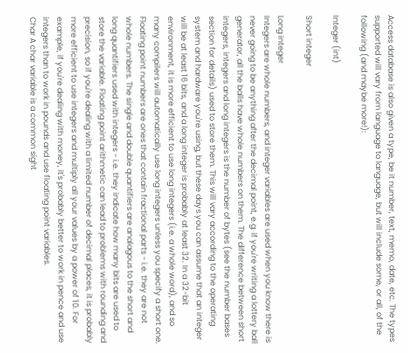Access database is also given a type, be it number, text, memo, date, etc. The types supported will vary from language to language, but will include some, or all, of the following (and maybe more!):

Integer (int)

Short integer

Long integer
Integers are whole numbers, and integer variables are used when you know there is never going to be anything after the decimal point, e.g. if you're writing a lottery ball generator, all the balls have whole numbers on them. The difference between short integers, integers and long integers is the number of bytes (see the number bases section for details) used to store them. This will vary according to the operating system and hardware you're using, but these days you can assume that an integer will be at least 16 bits, and a long integer is probably at least 32. In a 32-bit environment, it is more efficient to use long integers (i.e. a whole word), and so many compilers will automatically use long integers unless you specify a short one.
Floating point numbers are ones that contain fractional parts - i.e. they are not whole numbers. The single and double quantifiers are analagous to the short and long quantifiers used with integers - i.e. they indicate how many bits are used to store the variable. Floating point arithmetic can lead to problems with rounding and precision, so if you're dealing with a limited number of decimal places, it is probably more efficient to use integers and multiply all your values by a power of 10. For example, if you're dealing with money, it's probably better to work in pence and use integers than to work in pounds and use floating point variables.
Char A char variable is a common sight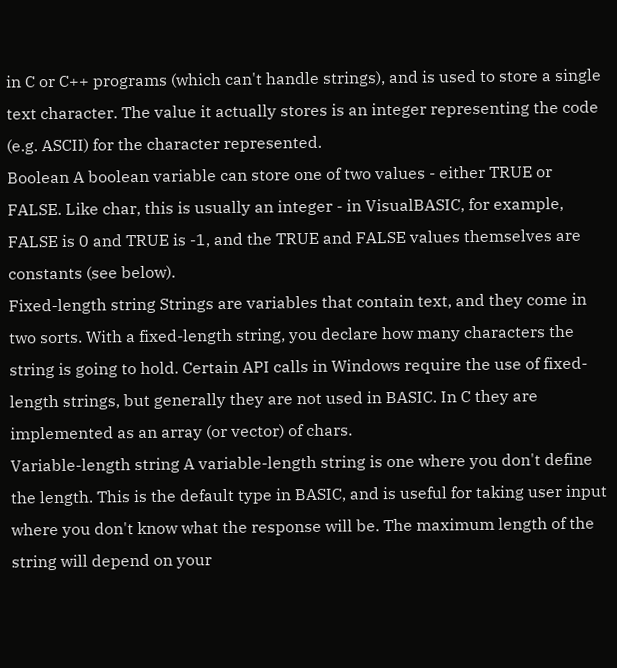in C or C++ programs (which can't handle strings), and is used to store a single text character. The value it actually stores is an integer representing the code (e.g. ASCII) for the character represented.
Boolean A boolean variable can store one of two values - either TRUE or FALSE. Like char, this is usually an integer - in VisualBASIC, for example, FALSE is 0 and TRUE is -1, and the TRUE and FALSE values themselves are constants (see below).
Fixed-length string Strings are variables that contain text, and they come in two sorts. With a fixed-length string, you declare how many characters the string is going to hold. Certain API calls in Windows require the use of fixed-length strings, but generally they are not used in BASIC. In C they are implemented as an array (or vector) of chars.
Variable-length string A variable-length string is one where you don't define the length. This is the default type in BASIC, and is useful for taking user input where you don't know what the response will be. The maximum length of the string will depend on your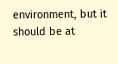environment, but it should be at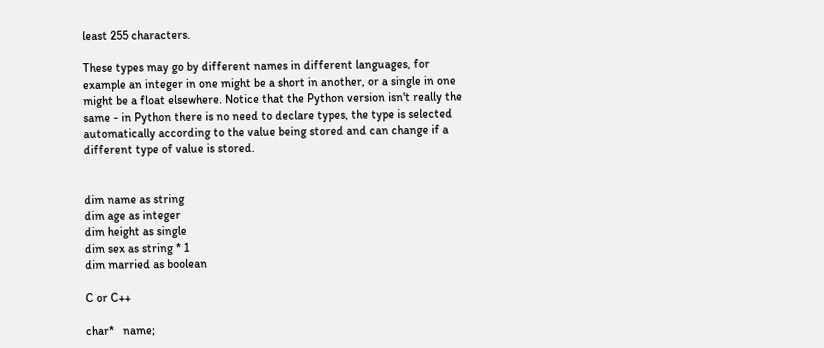least 255 characters.

These types may go by different names in different languages, for example an integer in one might be a short in another, or a single in one might be a float elsewhere. Notice that the Python version isn't really the same - in Python there is no need to declare types, the type is selected automatically according to the value being stored and can change if a different type of value is stored.


dim name as string
dim age as integer
dim height as single
dim sex as string * 1
dim married as boolean

C or C++

char*   name;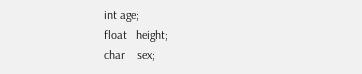int age;
float   height;
char    sex;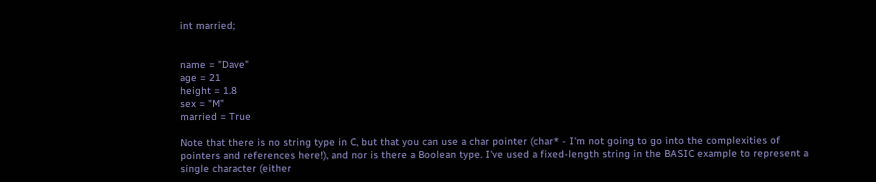int married;


name = "Dave"
age = 21
height = 1.8
sex = "M"
married = True

Note that there is no string type in C, but that you can use a char pointer (char* - I'm not going to go into the complexities of pointers and references here!), and nor is there a Boolean type. I've used a fixed-length string in the BASIC example to represent a single character (either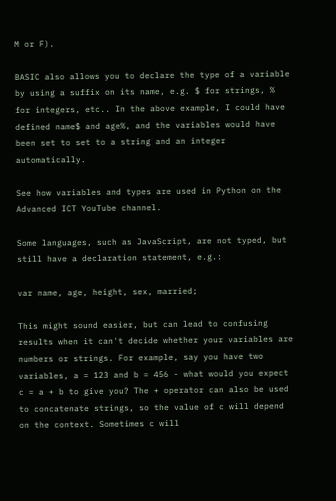M or F).

BASIC also allows you to declare the type of a variable by using a suffix on its name, e.g. $ for strings, % for integers, etc.. In the above example, I could have defined name$ and age%, and the variables would have been set to set to a string and an integer automatically.

See how variables and types are used in Python on the Advanced ICT YouTube channel.

Some languages, such as JavaScript, are not typed, but still have a declaration statement, e.g.:

var name, age, height, sex, married;

This might sound easier, but can lead to confusing results when it can't decide whether your variables are numbers or strings. For example, say you have two variables, a = 123 and b = 456 - what would you expect c = a + b to give you? The + operator can also be used to concatenate strings, so the value of c will depend on the context. Sometimes c will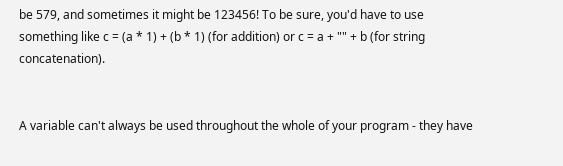be 579, and sometimes it might be 123456! To be sure, you'd have to use something like c = (a * 1) + (b * 1) (for addition) or c = a + "" + b (for string concatenation).


A variable can't always be used throughout the whole of your program - they have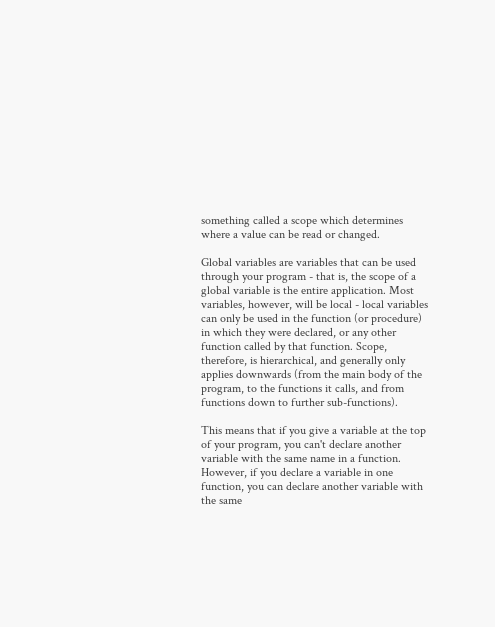something called a scope which determines where a value can be read or changed.

Global variables are variables that can be used through your program - that is, the scope of a global variable is the entire application. Most variables, however, will be local - local variables can only be used in the function (or procedure) in which they were declared, or any other function called by that function. Scope, therefore, is hierarchical, and generally only applies downwards (from the main body of the program, to the functions it calls, and from functions down to further sub-functions).

This means that if you give a variable at the top of your program, you can't declare another variable with the same name in a function. However, if you declare a variable in one function, you can declare another variable with the same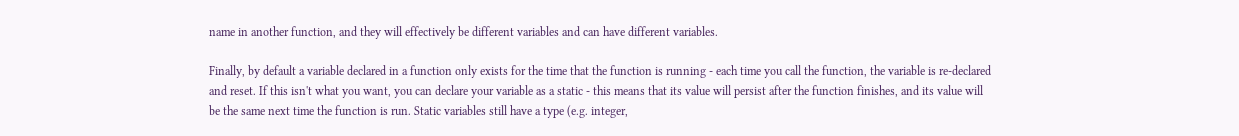name in another function, and they will effectively be different variables and can have different variables.

Finally, by default a variable declared in a function only exists for the time that the function is running - each time you call the function, the variable is re-declared and reset. If this isn't what you want, you can declare your variable as a static - this means that its value will persist after the function finishes, and its value will be the same next time the function is run. Static variables still have a type (e.g. integer,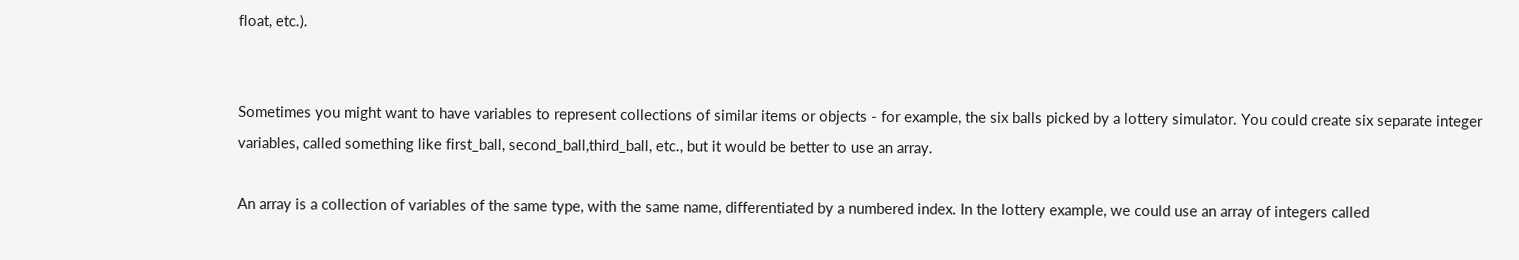float, etc.).


Sometimes you might want to have variables to represent collections of similar items or objects - for example, the six balls picked by a lottery simulator. You could create six separate integer variables, called something like first_ball, second_ball,third_ball, etc., but it would be better to use an array.

An array is a collection of variables of the same type, with the same name, differentiated by a numbered index. In the lottery example, we could use an array of integers called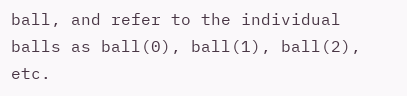ball, and refer to the individual balls as ball(0), ball(1), ball(2), etc.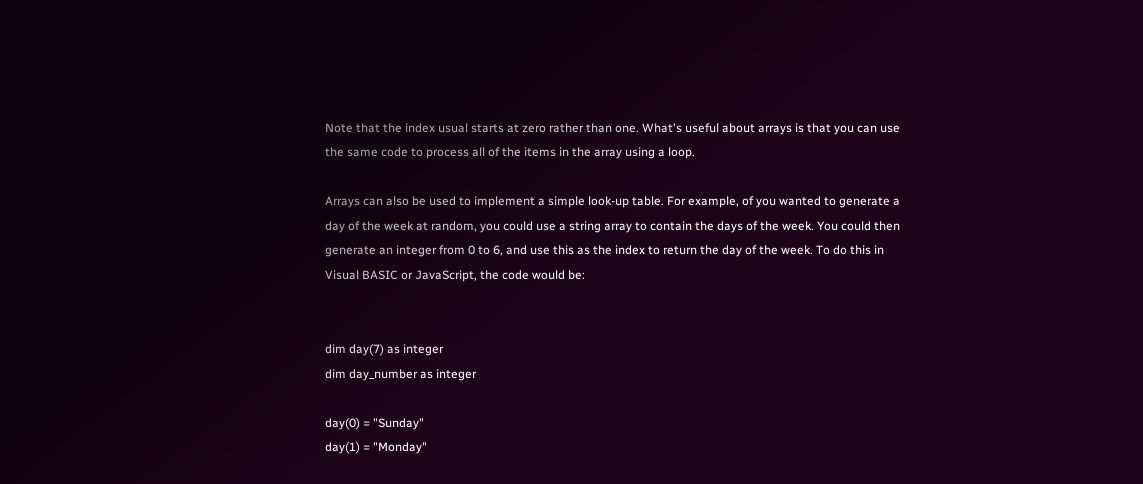Note that the index usual starts at zero rather than one. What's useful about arrays is that you can use the same code to process all of the items in the array using a loop.

Arrays can also be used to implement a simple look-up table. For example, of you wanted to generate a day of the week at random, you could use a string array to contain the days of the week. You could then generate an integer from 0 to 6, and use this as the index to return the day of the week. To do this in Visual BASIC or JavaScript, the code would be:


dim day(7) as integer
dim day_number as integer

day(0) = "Sunday"
day(1) = "Monday"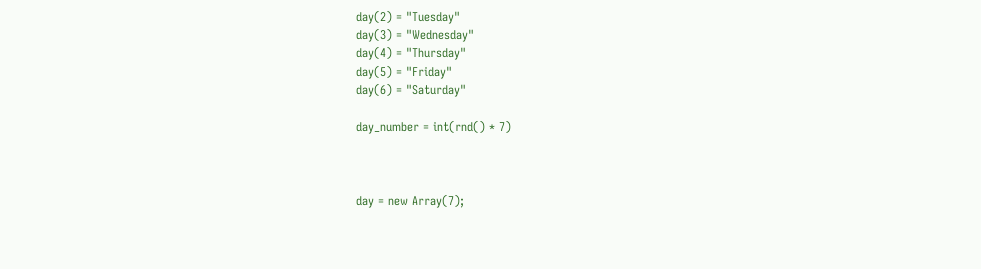day(2) = "Tuesday"
day(3) = "Wednesday"
day(4) = "Thursday"
day(5) = "Friday"
day(6) = "Saturday"

day_number = int(rnd() * 7)



day = new Array(7);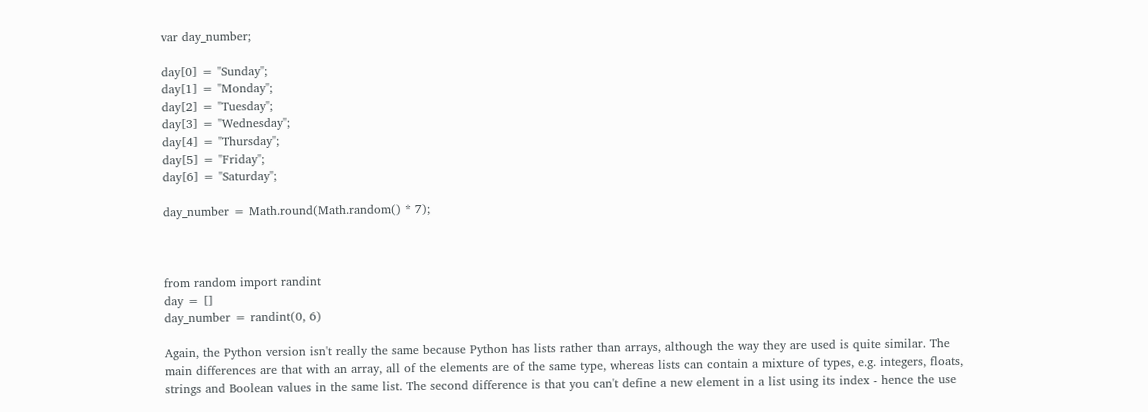var day_number;

day[0] = "Sunday";
day[1] = "Monday";
day[2] = "Tuesday";
day[3] = "Wednesday";
day[4] = "Thursday";
day[5] = "Friday";
day[6] = "Saturday";

day_number = Math.round(Math.random() * 7);



from random import randint
day = []
day_number = randint(0, 6)

Again, the Python version isn't really the same because Python has lists rather than arrays, although the way they are used is quite similar. The main differences are that with an array, all of the elements are of the same type, whereas lists can contain a mixture of types, e.g. integers, floats, strings and Boolean values in the same list. The second difference is that you can't define a new element in a list using its index - hence the use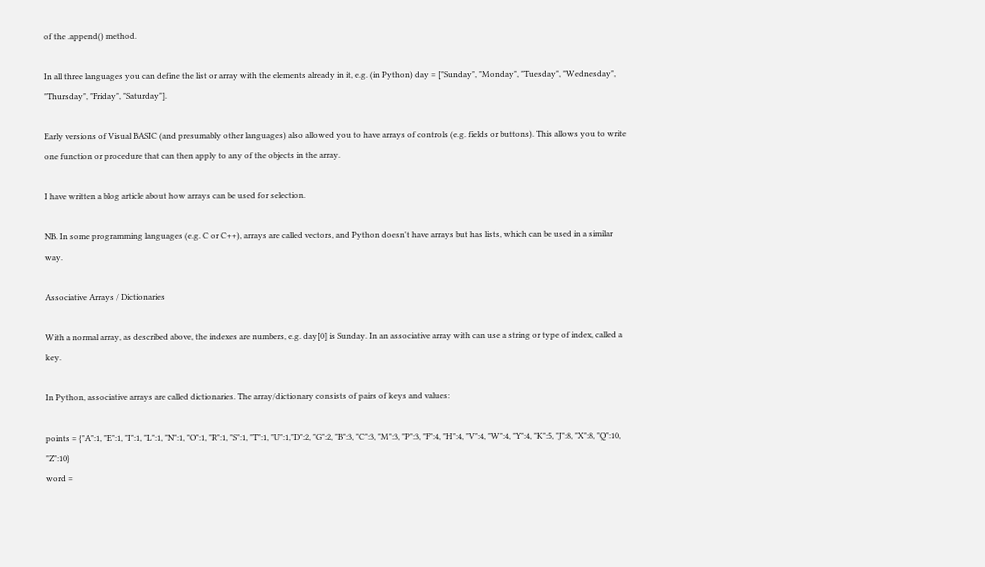of the .append() method.

In all three languages you can define the list or array with the elements already in it, e.g. (in Python) day = ["Sunday", "Monday", "Tuesday", "Wednesday", "Thursday", "Friday", "Saturday"].

Early versions of Visual BASIC (and presumably other languages) also allowed you to have arrays of controls (e.g. fields or buttons). This allows you to write one function or procedure that can then apply to any of the objects in the array.

I have written a blog article about how arrays can be used for selection.

NB. In some programming languages (e.g. C or C++), arrays are called vectors, and Python doesn't have arrays but has lists, which can be used in a similar way.

Associative Arrays / Dictionaries

With a normal array, as described above, the indexes are numbers, e.g. day[0] is Sunday. In an associative array with can use a string or type of index, called a key.

In Python, associative arrays are called dictionaries. The array/dictionary consists of pairs of keys and values:

points = {"A":1, "E":1, "I":1, "L":1, "N":1, "O":1, "R":1, "S":1, "T":1, "U":1,"D":2, "G":2, "B":3, "C":3, "M":3, "P":3, "F":4, "H":4, "V":4, "W":4, "Y":4, "K":5, "J":8, "X":8, "Q":10, "Z":10}
word =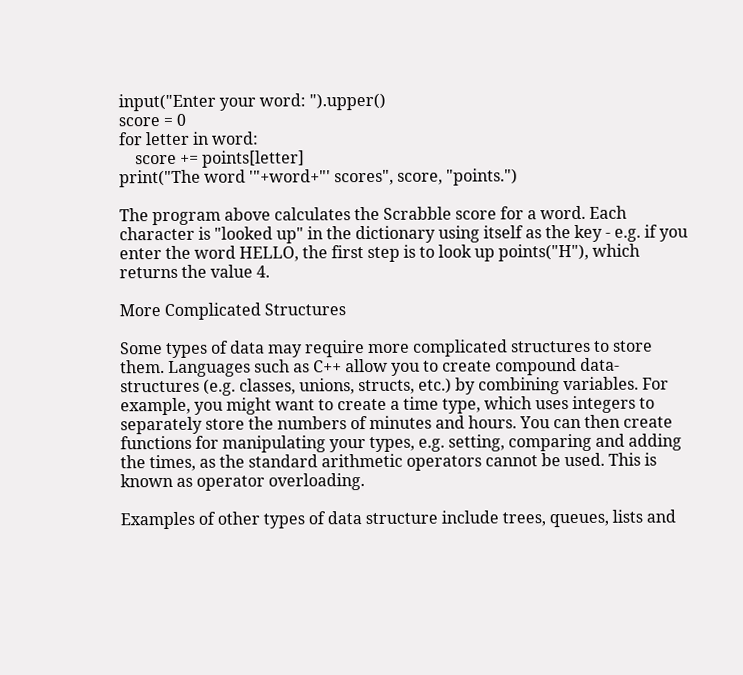input("Enter your word: ").upper()
score = 0
for letter in word:
    score += points[letter]
print("The word '"+word+"' scores", score, "points.")

The program above calculates the Scrabble score for a word. Each character is "looked up" in the dictionary using itself as the key - e.g. if you enter the word HELLO, the first step is to look up points("H"), which returns the value 4.

More Complicated Structures

Some types of data may require more complicated structures to store them. Languages such as C++ allow you to create compound data-structures (e.g. classes, unions, structs, etc.) by combining variables. For example, you might want to create a time type, which uses integers to separately store the numbers of minutes and hours. You can then create functions for manipulating your types, e.g. setting, comparing and adding the times, as the standard arithmetic operators cannot be used. This is known as operator overloading.

Examples of other types of data structure include trees, queues, lists and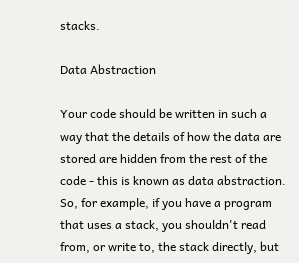stacks.

Data Abstraction

Your code should be written in such a way that the details of how the data are stored are hidden from the rest of the code - this is known as data abstraction. So, for example, if you have a program that uses a stack, you shouldn't read from, or write to, the stack directly, but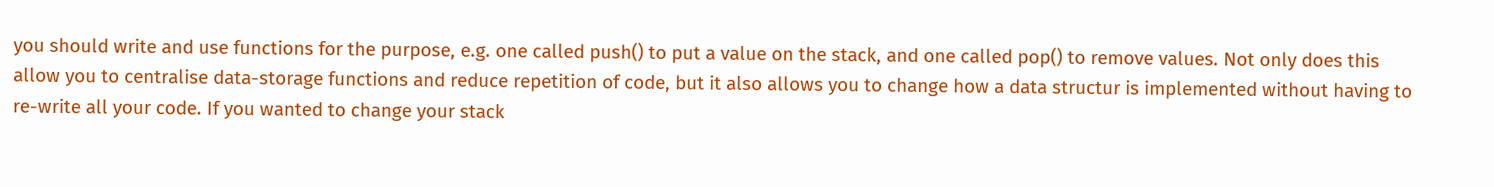you should write and use functions for the purpose, e.g. one called push() to put a value on the stack, and one called pop() to remove values. Not only does this allow you to centralise data-storage functions and reduce repetition of code, but it also allows you to change how a data structur is implemented without having to re-write all your code. If you wanted to change your stack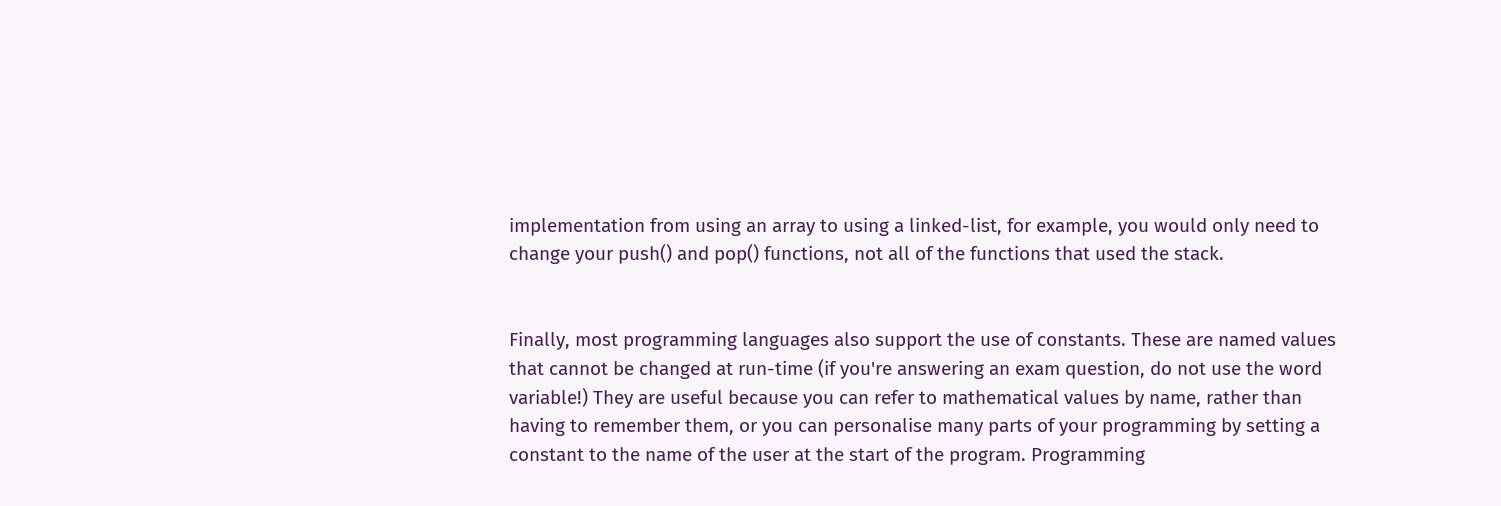implementation from using an array to using a linked-list, for example, you would only need to change your push() and pop() functions, not all of the functions that used the stack.


Finally, most programming languages also support the use of constants. These are named values that cannot be changed at run-time (if you're answering an exam question, do not use the word variable!) They are useful because you can refer to mathematical values by name, rather than having to remember them, or you can personalise many parts of your programming by setting a constant to the name of the user at the start of the program. Programming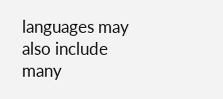languages may also include many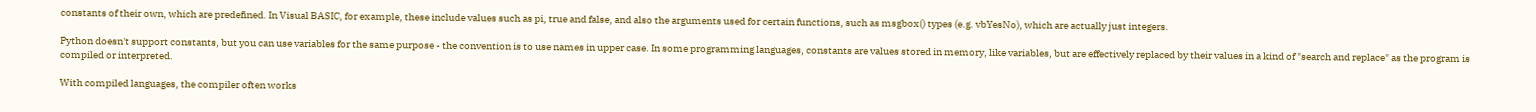constants of their own, which are predefined. In Visual BASIC, for example, these include values such as pi, true and false, and also the arguments used for certain functions, such as msgbox() types (e.g. vbYesNo), which are actually just integers.

Python doesn't support constants, but you can use variables for the same purpose - the convention is to use names in upper case. In some programming languages, constants are values stored in memory, like variables, but are effectively replaced by their values in a kind of "search and replace" as the program is compiled or interpreted.

With compiled languages, the compiler often works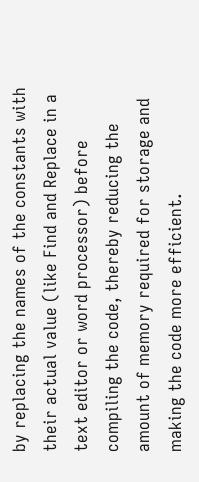by replacing the names of the constants with their actual value (like Find and Replace in a text editor or word processor) before compiling the code, thereby reducing the amount of memory required for storage and making the code more efficient.